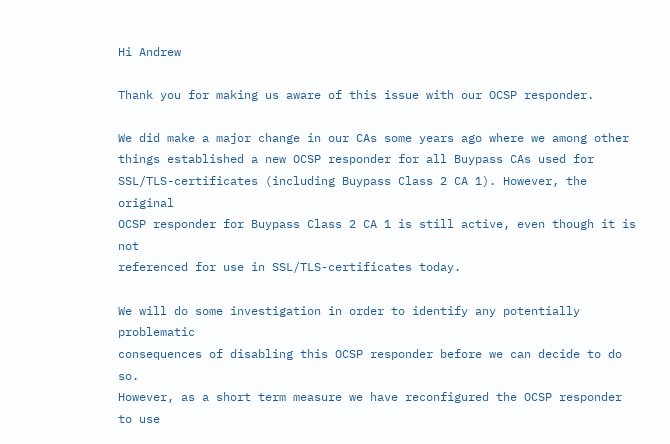Hi Andrew

Thank you for making us aware of this issue with our OCSP responder.

We did make a major change in our CAs some years ago where we among other
things established a new OCSP responder for all Buypass CAs used for
SSL/TLS-certificates (including Buypass Class 2 CA 1). However, the original
OCSP responder for Buypass Class 2 CA 1 is still active, even though it is not
referenced for use in SSL/TLS-certificates today.

We will do some investigation in order to identify any potentially problematic
consequences of disabling this OCSP responder before we can decide to do so.
However, as a short term measure we have reconfigured the OCSP responder to use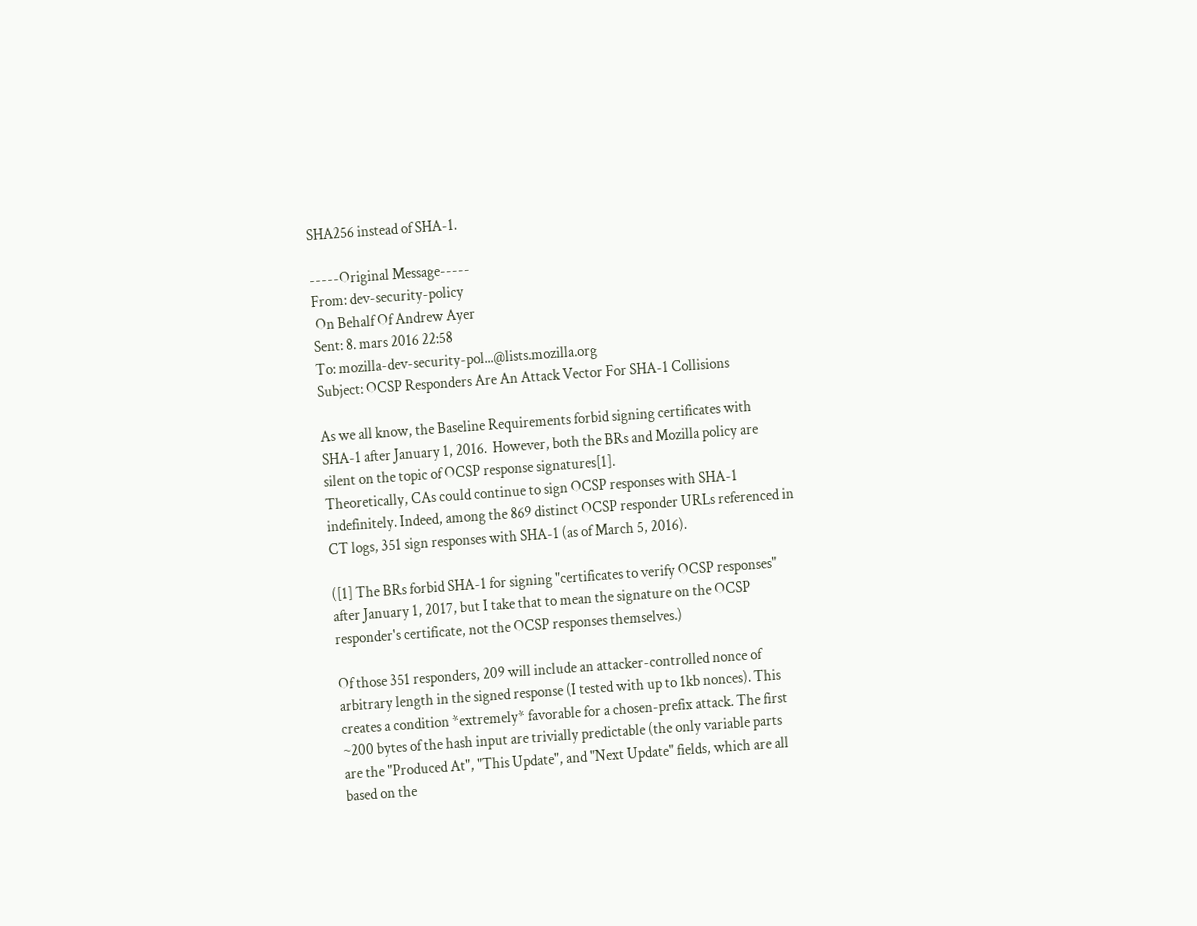SHA256 instead of SHA-1.

-----Original Message-----
From: dev-security-policy
 On Behalf Of Andrew Ayer
Sent: 8. mars 2016 22:58
To: mozilla-dev-security-pol...@lists.mozilla.org
Subject: OCSP Responders Are An Attack Vector For SHA-1 Collisions

As we all know, the Baseline Requirements forbid signing certificates with
SHA-1 after January 1, 2016.  However, both the BRs and Mozilla policy are
silent on the topic of OCSP response signatures[1].
Theoretically, CAs could continue to sign OCSP responses with SHA-1
indefinitely. Indeed, among the 869 distinct OCSP responder URLs referenced in
CT logs, 351 sign responses with SHA-1 (as of March 5, 2016).

([1] The BRs forbid SHA-1 for signing "certificates to verify OCSP responses"
after January 1, 2017, but I take that to mean the signature on the OCSP
responder's certificate, not the OCSP responses themselves.)

Of those 351 responders, 209 will include an attacker-controlled nonce of
arbitrary length in the signed response (I tested with up to 1kb nonces). This
creates a condition *extremely* favorable for a chosen-prefix attack. The first
~200 bytes of the hash input are trivially predictable (the only variable parts
are the "Produced At", "This Update", and "Next Update" fields, which are all
based on the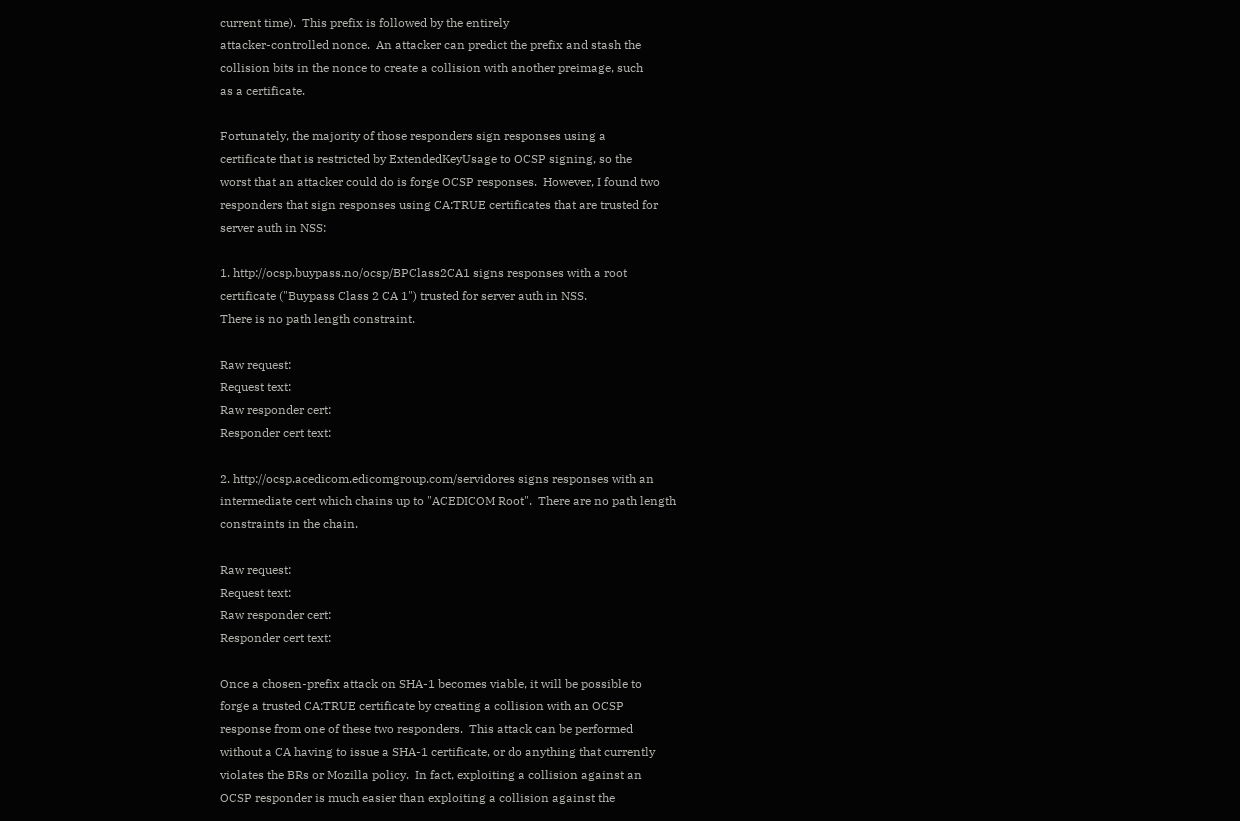current time).  This prefix is followed by the entirely
attacker-controlled nonce.  An attacker can predict the prefix and stash the
collision bits in the nonce to create a collision with another preimage, such
as a certificate.

Fortunately, the majority of those responders sign responses using a
certificate that is restricted by ExtendedKeyUsage to OCSP signing, so the
worst that an attacker could do is forge OCSP responses.  However, I found two
responders that sign responses using CA:TRUE certificates that are trusted for
server auth in NSS:

1. http://ocsp.buypass.no/ocsp/BPClass2CA1 signs responses with a root
certificate ("Buypass Class 2 CA 1") trusted for server auth in NSS.
There is no path length constraint.

Raw request:
Request text:
Raw responder cert:
Responder cert text:

2. http://ocsp.acedicom.edicomgroup.com/servidores signs responses with an
intermediate cert which chains up to "ACEDICOM Root".  There are no path length
constraints in the chain.

Raw request:
Request text:
Raw responder cert:
Responder cert text:

Once a chosen-prefix attack on SHA-1 becomes viable, it will be possible to
forge a trusted CA:TRUE certificate by creating a collision with an OCSP
response from one of these two responders.  This attack can be performed
without a CA having to issue a SHA-1 certificate, or do anything that currently
violates the BRs or Mozilla policy.  In fact, exploiting a collision against an
OCSP responder is much easier than exploiting a collision against the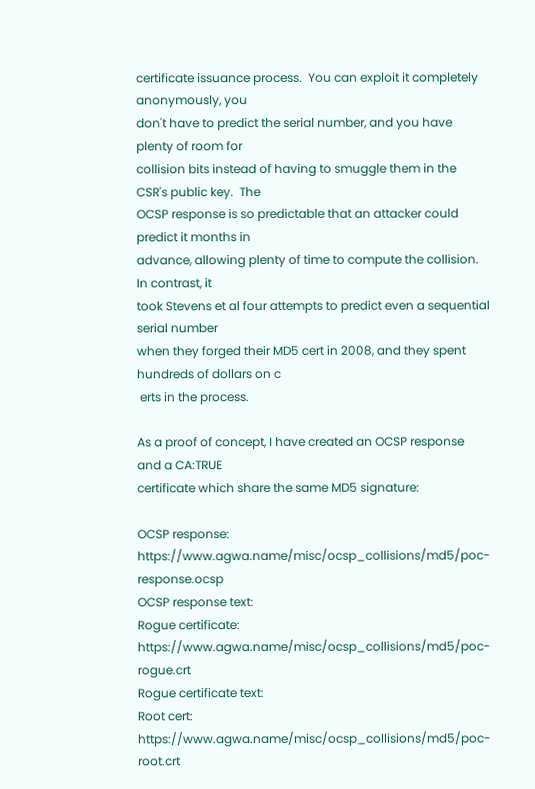certificate issuance process.  You can exploit it completely anonymously, you
don't have to predict the serial number, and you have plenty of room for
collision bits instead of having to smuggle them in the CSR's public key.  The
OCSP response is so predictable that an attacker could predict it months in
advance, allowing plenty of time to compute the collision.  In contrast, it
took Stevens et al four attempts to predict even a sequential serial number
when they forged their MD5 cert in 2008, and they spent hundreds of dollars on c
 erts in the process.

As a proof of concept, I have created an OCSP response and a CA:TRUE
certificate which share the same MD5 signature:

OCSP response: https://www.agwa.name/misc/ocsp_collisions/md5/poc-response.ocsp
OCSP response text:
Rogue certificate: https://www.agwa.name/misc/ocsp_collisions/md5/poc-rogue.crt
Rogue certificate text:
Root cert: https://www.agwa.name/misc/ocsp_collisions/md5/poc-root.crt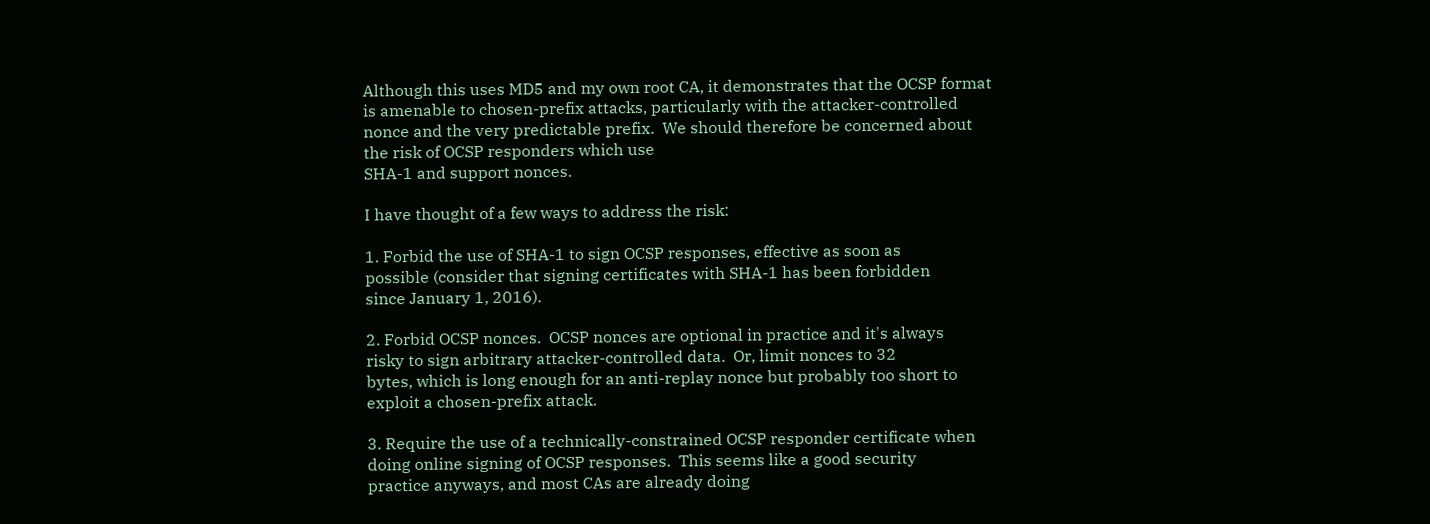Although this uses MD5 and my own root CA, it demonstrates that the OCSP format
is amenable to chosen-prefix attacks, particularly with the attacker-controlled
nonce and the very predictable prefix.  We should therefore be concerned about
the risk of OCSP responders which use
SHA-1 and support nonces.

I have thought of a few ways to address the risk:

1. Forbid the use of SHA-1 to sign OCSP responses, effective as soon as
possible (consider that signing certificates with SHA-1 has been forbidden
since January 1, 2016).

2. Forbid OCSP nonces.  OCSP nonces are optional in practice and it's always
risky to sign arbitrary attacker-controlled data.  Or, limit nonces to 32
bytes, which is long enough for an anti-replay nonce but probably too short to
exploit a chosen-prefix attack.

3. Require the use of a technically-constrained OCSP responder certificate when
doing online signing of OCSP responses.  This seems like a good security
practice anyways, and most CAs are already doing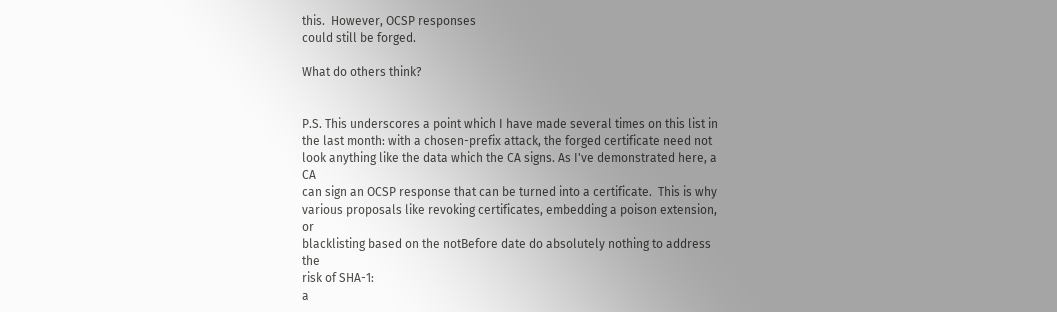this.  However, OCSP responses
could still be forged.

What do others think?


P.S. This underscores a point which I have made several times on this list in
the last month: with a chosen-prefix attack, the forged certificate need not
look anything like the data which the CA signs. As I've demonstrated here, a CA
can sign an OCSP response that can be turned into a certificate.  This is why
various proposals like revoking certificates, embedding a poison extension, or
blacklisting based on the notBefore date do absolutely nothing to address the
risk of SHA-1:
a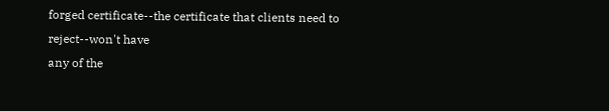forged certificate--the certificate that clients need to reject--won't have
any of the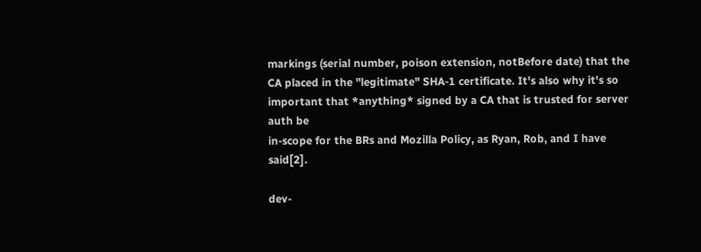markings (serial number, poison extension, notBefore date) that the
CA placed in the "legitimate" SHA-1 certificate. It's also why it's so
important that *anything* signed by a CA that is trusted for server auth be
in-scope for the BRs and Mozilla Policy, as Ryan, Rob, and I have said[2].

dev-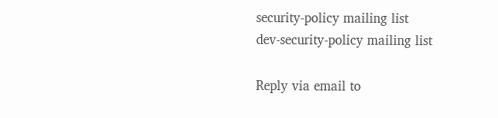security-policy mailing list
dev-security-policy mailing list

Reply via email to